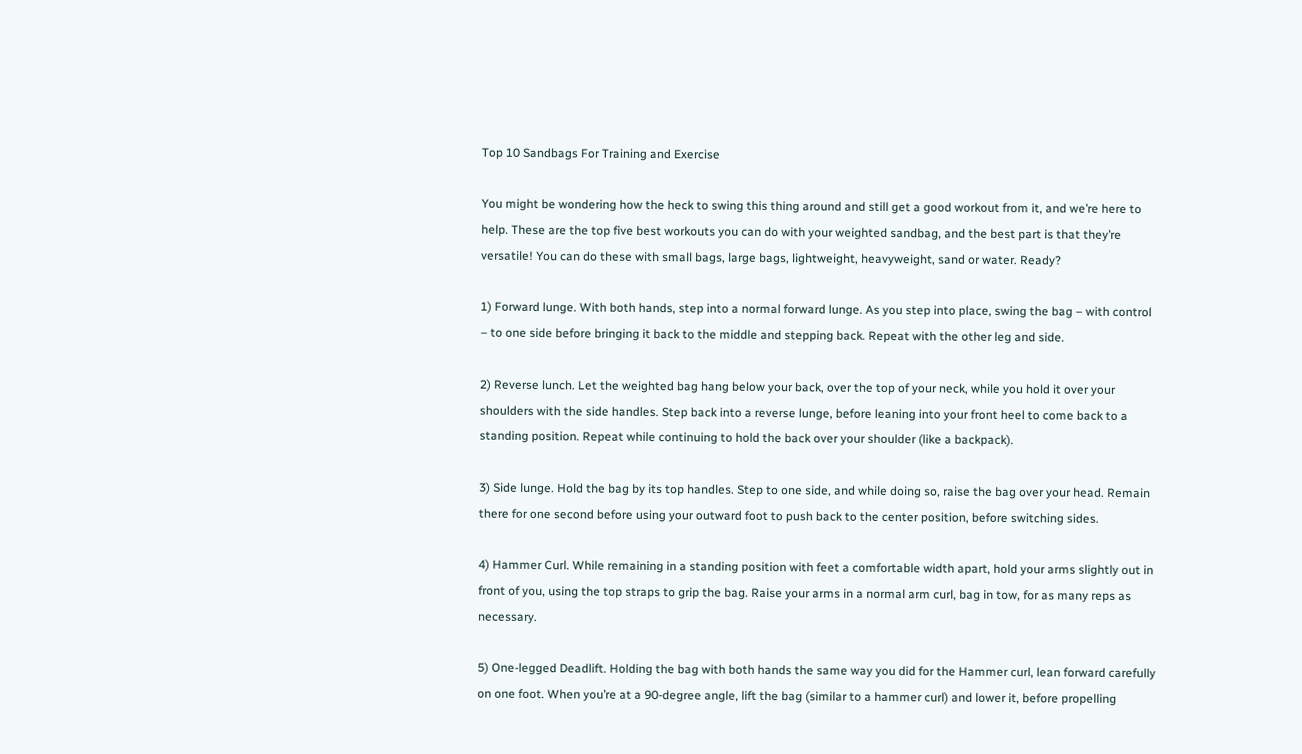Top 10 Sandbags For Training and Exercise

You might be wondering how the heck to swing this thing around and still get a good workout from it, and we’re here to help. These are the top five best workouts you can do with your weighted sandbag, and the best part is that they’re versatile! You can do these with small bags, large bags, lightweight, heavyweight, sand or water. Ready?

1) Forward lunge. With both hands, step into a normal forward lunge. As you step into place, swing the bag – with control – to one side before bringing it back to the middle and stepping back. Repeat with the other leg and side.

2) Reverse lunch. Let the weighted bag hang below your back, over the top of your neck, while you hold it over your shoulders with the side handles. Step back into a reverse lunge, before leaning into your front heel to come back to a standing position. Repeat while continuing to hold the back over your shoulder (like a backpack).

3) Side lunge. Hold the bag by its top handles. Step to one side, and while doing so, raise the bag over your head. Remain there for one second before using your outward foot to push back to the center position, before switching sides.

4) Hammer Curl. While remaining in a standing position with feet a comfortable width apart, hold your arms slightly out in front of you, using the top straps to grip the bag. Raise your arms in a normal arm curl, bag in tow, for as many reps as necessary.

5) One-legged Deadlift. Holding the bag with both hands the same way you did for the Hammer curl, lean forward carefully on one foot. When you’re at a 90-degree angle, lift the bag (similar to a hammer curl) and lower it, before propelling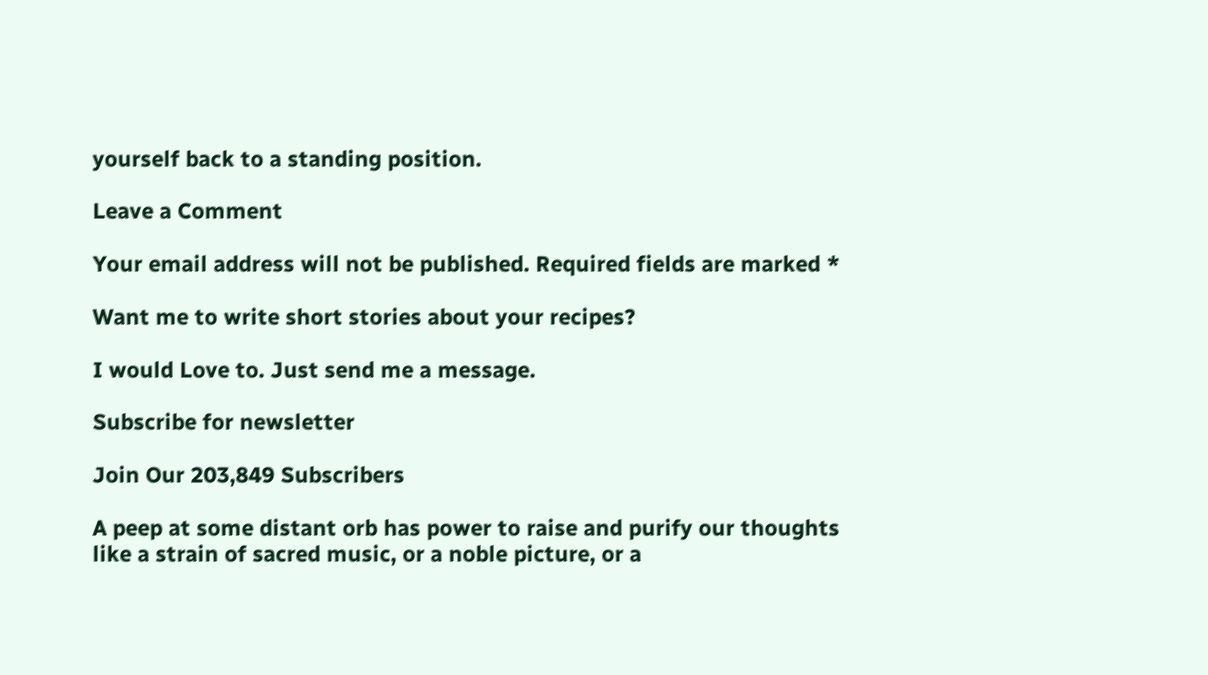yourself back to a standing position.

Leave a Comment

Your email address will not be published. Required fields are marked *

Want me to write short stories about your recipes?

I would Love to. Just send me a message.

Subscribe for newsletter

Join Our 203,849 Subscribers

A peep at some distant orb has power to raise and purify our thoughts like a strain of sacred music, or a noble picture, or a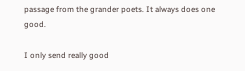passage from the grander poets. It always does one good.

I only send really good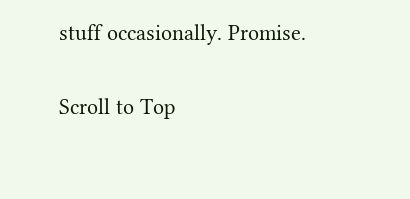stuff occasionally. Promise.

Scroll to Top